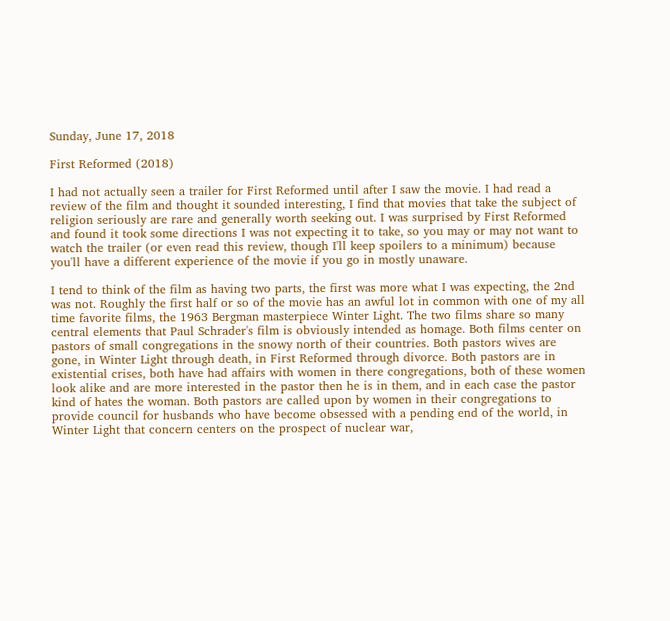Sunday, June 17, 2018

First Reformed (2018)

I had not actually seen a trailer for First Reformed until after I saw the movie. I had read a review of the film and thought it sounded interesting, I find that movies that take the subject of religion seriously are rare and generally worth seeking out. I was surprised by First Reformed and found it took some directions I was not expecting it to take, so you may or may not want to watch the trailer (or even read this review, though I'll keep spoilers to a minimum) because you'll have a different experience of the movie if you go in mostly unaware.

I tend to think of the film as having two parts, the first was more what I was expecting, the 2nd was not. Roughly the first half or so of the movie has an awful lot in common with one of my all time favorite films, the 1963 Bergman masterpiece Winter Light. The two films share so many central elements that Paul Schrader's film is obviously intended as homage. Both films center on pastors of small congregations in the snowy north of their countries. Both pastors wives are gone, in Winter Light through death, in First Reformed through divorce. Both pastors are in existential crises, both have had affairs with women in there congregations, both of these women look alike and are more interested in the pastor then he is in them, and in each case the pastor kind of hates the woman. Both pastors are called upon by women in their congregations to provide council for husbands who have become obsessed with a pending end of the world, in Winter Light that concern centers on the prospect of nuclear war,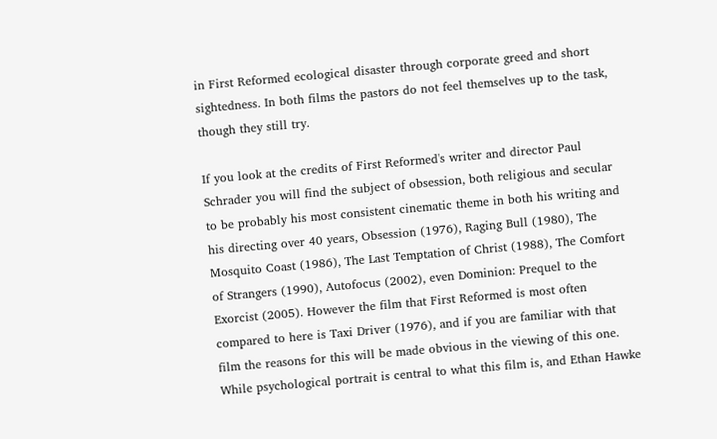in First Reformed ecological disaster through corporate greed and short sightedness. In both films the pastors do not feel themselves up to the task, though they still try.

If you look at the credits of First Reformed's writer and director Paul Schrader you will find the subject of obsession, both religious and secular to be probably his most consistent cinematic theme in both his writing and his directing over 40 years, Obsession (1976), Raging Bull (1980), The Mosquito Coast (1986), The Last Temptation of Christ (1988), The Comfort of Strangers (1990), Autofocus (2002), even Dominion: Prequel to the Exorcist (2005). However the film that First Reformed is most often compared to here is Taxi Driver (1976), and if you are familiar with that film the reasons for this will be made obvious in the viewing of this one. While psychological portrait is central to what this film is, and Ethan Hawke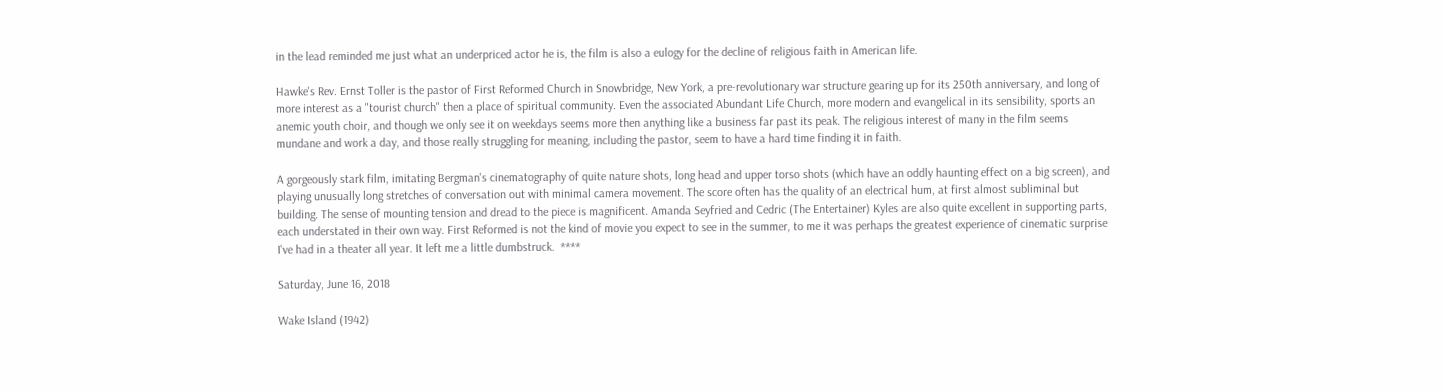in the lead reminded me just what an underpriced actor he is, the film is also a eulogy for the decline of religious faith in American life.

Hawke's Rev. Ernst Toller is the pastor of First Reformed Church in Snowbridge, New York, a pre-revolutionary war structure gearing up for its 250th anniversary, and long of more interest as a "tourist church" then a place of spiritual community. Even the associated Abundant Life Church, more modern and evangelical in its sensibility, sports an anemic youth choir, and though we only see it on weekdays seems more then anything like a business far past its peak. The religious interest of many in the film seems mundane and work a day, and those really struggling for meaning, including the pastor, seem to have a hard time finding it in faith.

A gorgeously stark film, imitating Bergman's cinematography of quite nature shots, long head and upper torso shots (which have an oddly haunting effect on a big screen), and playing unusually long stretches of conversation out with minimal camera movement. The score often has the quality of an electrical hum, at first almost subliminal but building. The sense of mounting tension and dread to the piece is magnificent. Amanda Seyfried and Cedric (The Entertainer) Kyles are also quite excellent in supporting parts, each understated in their own way. First Reformed is not the kind of movie you expect to see in the summer, to me it was perhaps the greatest experience of cinematic surprise I've had in a theater all year. It left me a little dumbstruck.  ****

Saturday, June 16, 2018

Wake Island (1942)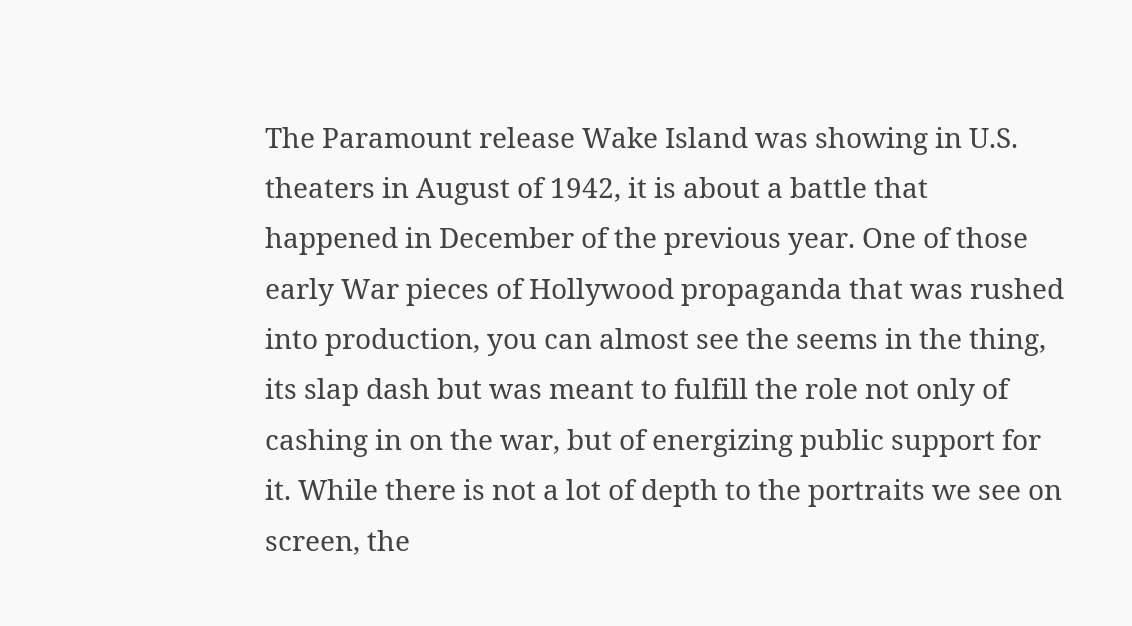The Paramount release Wake Island was showing in U.S. theaters in August of 1942, it is about a battle that happened in December of the previous year. One of those early War pieces of Hollywood propaganda that was rushed into production, you can almost see the seems in the thing, its slap dash but was meant to fulfill the role not only of cashing in on the war, but of energizing public support for it. While there is not a lot of depth to the portraits we see on screen, the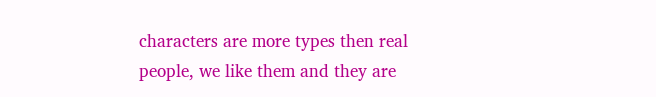characters are more types then real people, we like them and they are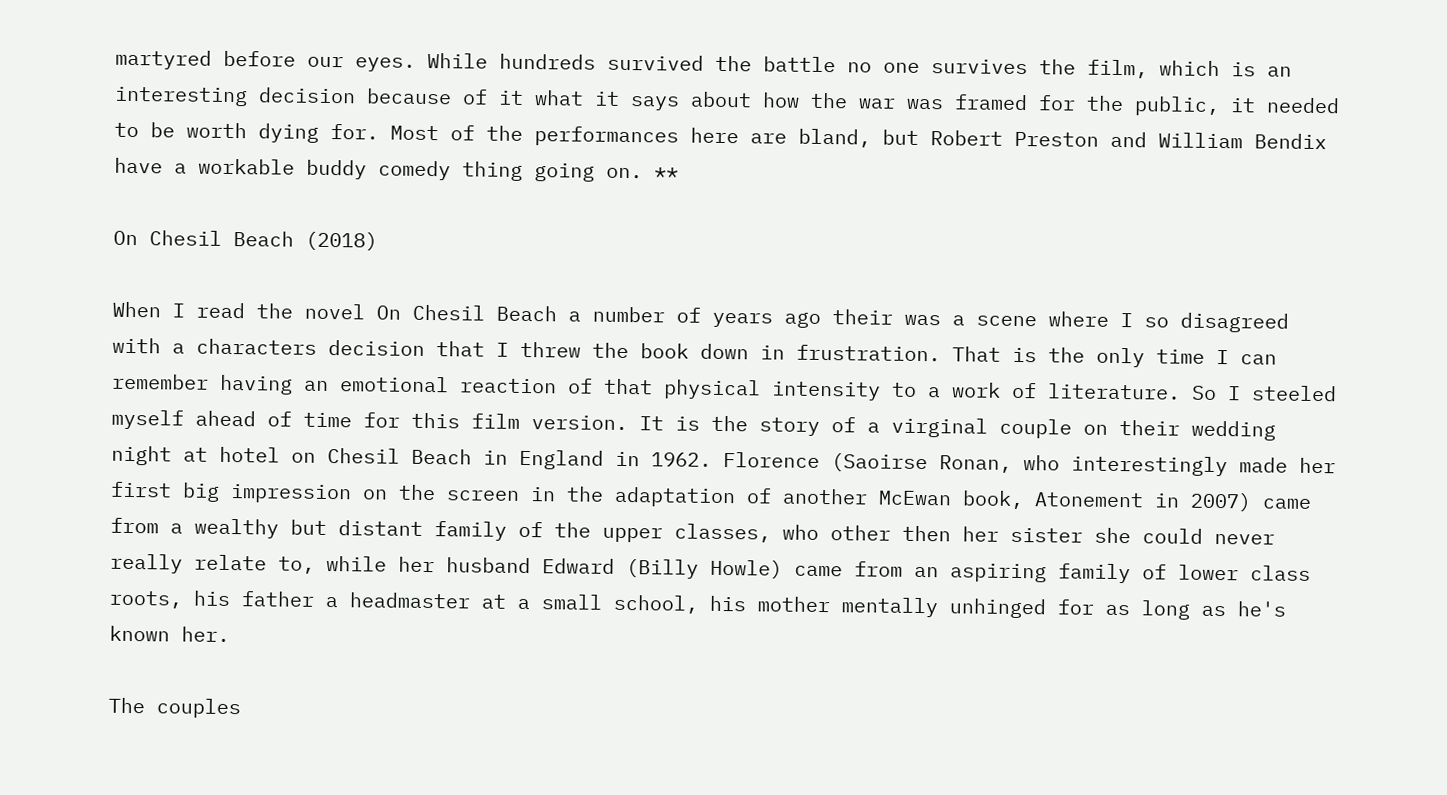martyred before our eyes. While hundreds survived the battle no one survives the film, which is an interesting decision because of it what it says about how the war was framed for the public, it needed to be worth dying for. Most of the performances here are bland, but Robert Preston and William Bendix have a workable buddy comedy thing going on. **

On Chesil Beach (2018)

When I read the novel On Chesil Beach a number of years ago their was a scene where I so disagreed with a characters decision that I threw the book down in frustration. That is the only time I can remember having an emotional reaction of that physical intensity to a work of literature. So I steeled myself ahead of time for this film version. It is the story of a virginal couple on their wedding night at hotel on Chesil Beach in England in 1962. Florence (Saoirse Ronan, who interestingly made her first big impression on the screen in the adaptation of another McEwan book, Atonement in 2007) came from a wealthy but distant family of the upper classes, who other then her sister she could never really relate to, while her husband Edward (Billy Howle) came from an aspiring family of lower class roots, his father a headmaster at a small school, his mother mentally unhinged for as long as he's known her.

The couples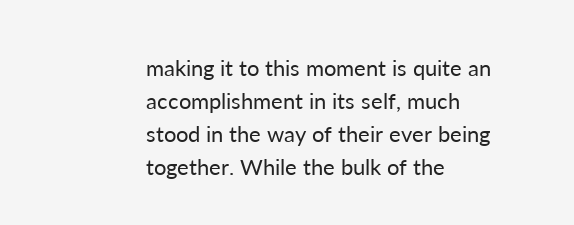making it to this moment is quite an accomplishment in its self, much stood in the way of their ever being together. While the bulk of the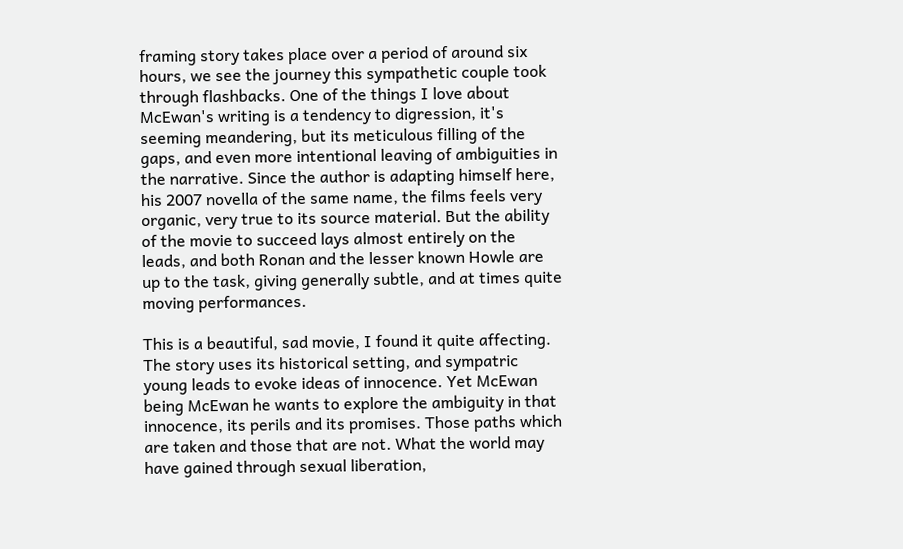framing story takes place over a period of around six hours, we see the journey this sympathetic couple took through flashbacks. One of the things I love about McEwan's writing is a tendency to digression, it's seeming meandering, but its meticulous filling of the gaps, and even more intentional leaving of ambiguities in the narrative. Since the author is adapting himself here, his 2007 novella of the same name, the films feels very organic, very true to its source material. But the ability of the movie to succeed lays almost entirely on the leads, and both Ronan and the lesser known Howle are up to the task, giving generally subtle, and at times quite moving performances.

This is a beautiful, sad movie, I found it quite affecting. The story uses its historical setting, and sympatric young leads to evoke ideas of innocence. Yet McEwan being McEwan he wants to explore the ambiguity in that innocence, its perils and its promises. Those paths which are taken and those that are not. What the world may have gained through sexual liberation,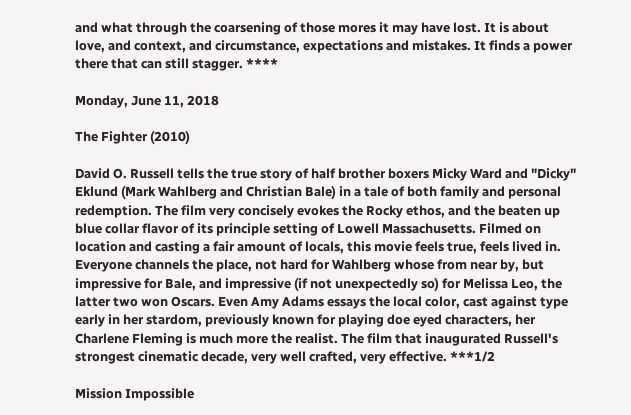and what through the coarsening of those mores it may have lost. It is about love, and context, and circumstance, expectations and mistakes. It finds a power there that can still stagger. ****

Monday, June 11, 2018

The Fighter (2010)

David O. Russell tells the true story of half brother boxers Micky Ward and "Dicky" Eklund (Mark Wahlberg and Christian Bale) in a tale of both family and personal redemption. The film very concisely evokes the Rocky ethos, and the beaten up blue collar flavor of its principle setting of Lowell Massachusetts. Filmed on location and casting a fair amount of locals, this movie feels true, feels lived in. Everyone channels the place, not hard for Wahlberg whose from near by, but impressive for Bale, and impressive (if not unexpectedly so) for Melissa Leo, the latter two won Oscars. Even Amy Adams essays the local color, cast against type early in her stardom, previously known for playing doe eyed characters, her Charlene Fleming is much more the realist. The film that inaugurated Russell's strongest cinematic decade, very well crafted, very effective. ***1/2

Mission Impossible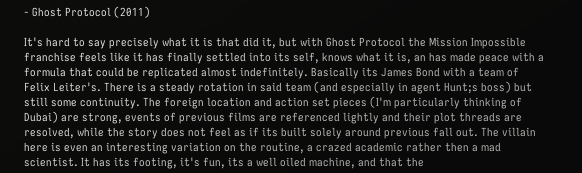- Ghost Protocol (2011)

It's hard to say precisely what it is that did it, but with Ghost Protocol the Mission Impossible franchise feels like it has finally settled into its self, knows what it is, an has made peace with a formula that could be replicated almost indefinitely. Basically its James Bond with a team of Felix Leiter's. There is a steady rotation in said team (and especially in agent Hunt;s boss) but still some continuity. The foreign location and action set pieces (I'm particularly thinking of Dubai) are strong, events of previous films are referenced lightly and their plot threads are resolved, while the story does not feel as if its built solely around previous fall out. The villain here is even an interesting variation on the routine, a crazed academic rather then a mad scientist. It has its footing, it's fun, its a well oiled machine, and that the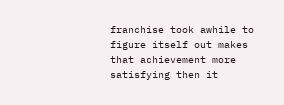franchise took awhile to figure itself out makes that achievement more satisfying then it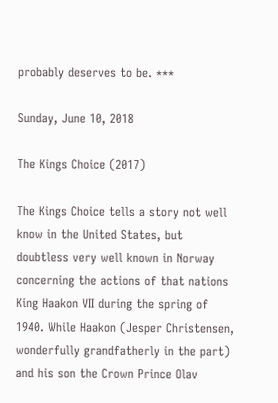probably deserves to be. ***

Sunday, June 10, 2018

The Kings Choice (2017)

The Kings Choice tells a story not well know in the United States, but doubtless very well known in Norway concerning the actions of that nations King Haakon VII during the spring of 1940. While Haakon (Jesper Christensen, wonderfully grandfatherly in the part) and his son the Crown Prince Olav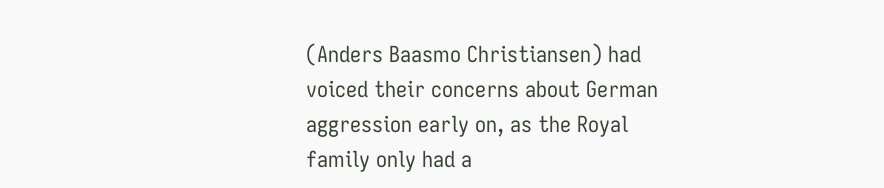(Anders Baasmo Christiansen) had voiced their concerns about German aggression early on, as the Royal family only had a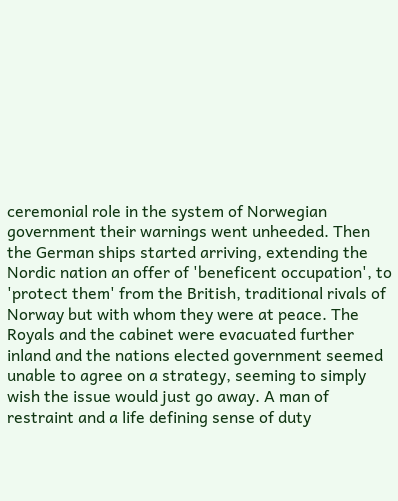ceremonial role in the system of Norwegian government their warnings went unheeded. Then the German ships started arriving, extending the Nordic nation an offer of 'beneficent occupation', to 'protect them' from the British, traditional rivals of Norway but with whom they were at peace. The Royals and the cabinet were evacuated further inland and the nations elected government seemed unable to agree on a strategy, seeming to simply wish the issue would just go away. A man of restraint and a life defining sense of duty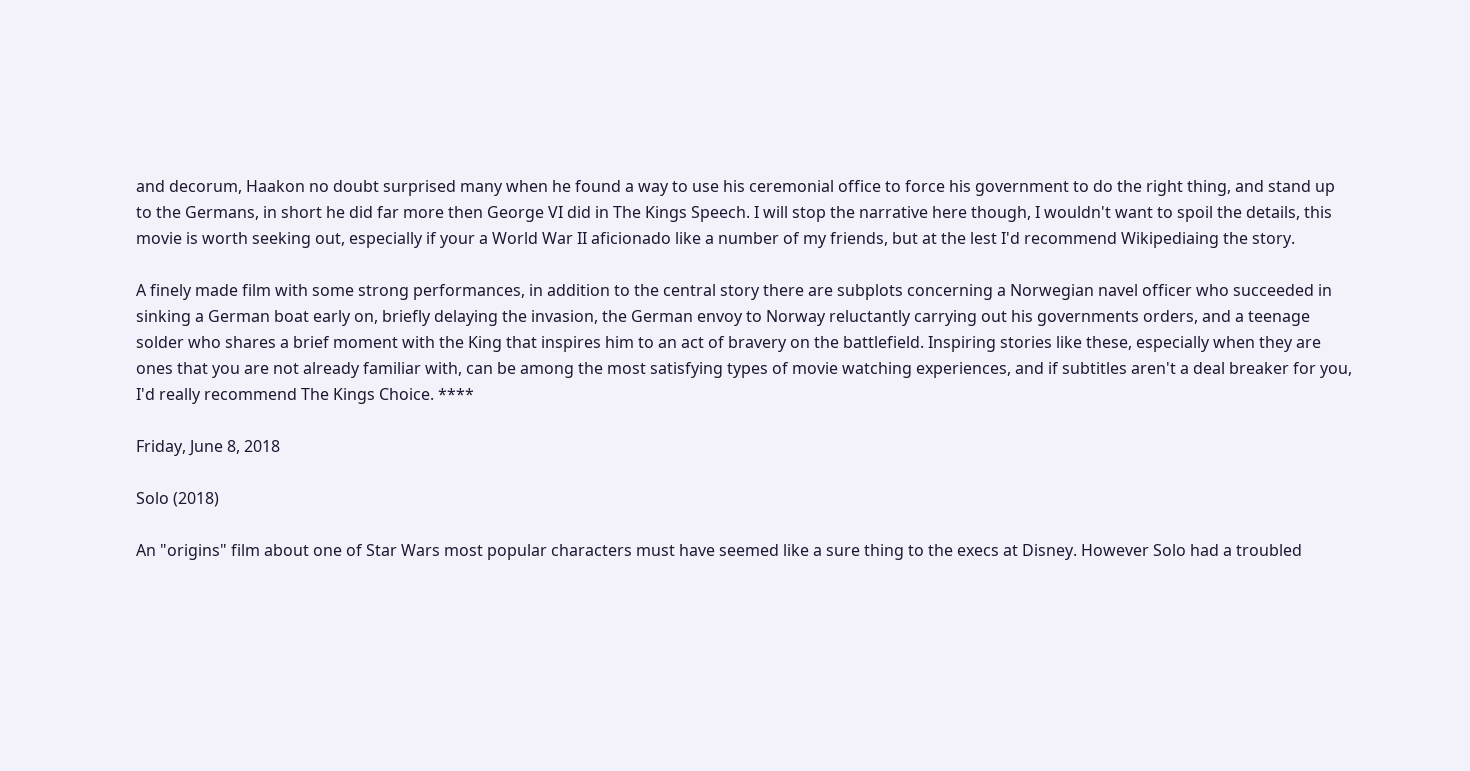and decorum, Haakon no doubt surprised many when he found a way to use his ceremonial office to force his government to do the right thing, and stand up to the Germans, in short he did far more then George VI did in The Kings Speech. I will stop the narrative here though, I wouldn't want to spoil the details, this movie is worth seeking out, especially if your a World War II aficionado like a number of my friends, but at the lest I'd recommend Wikipediaing the story.

A finely made film with some strong performances, in addition to the central story there are subplots concerning a Norwegian navel officer who succeeded in sinking a German boat early on, briefly delaying the invasion, the German envoy to Norway reluctantly carrying out his governments orders, and a teenage solder who shares a brief moment with the King that inspires him to an act of bravery on the battlefield. Inspiring stories like these, especially when they are ones that you are not already familiar with, can be among the most satisfying types of movie watching experiences, and if subtitles aren't a deal breaker for you, I'd really recommend The Kings Choice. ****

Friday, June 8, 2018

Solo (2018)

An "origins" film about one of Star Wars most popular characters must have seemed like a sure thing to the execs at Disney. However Solo had a troubled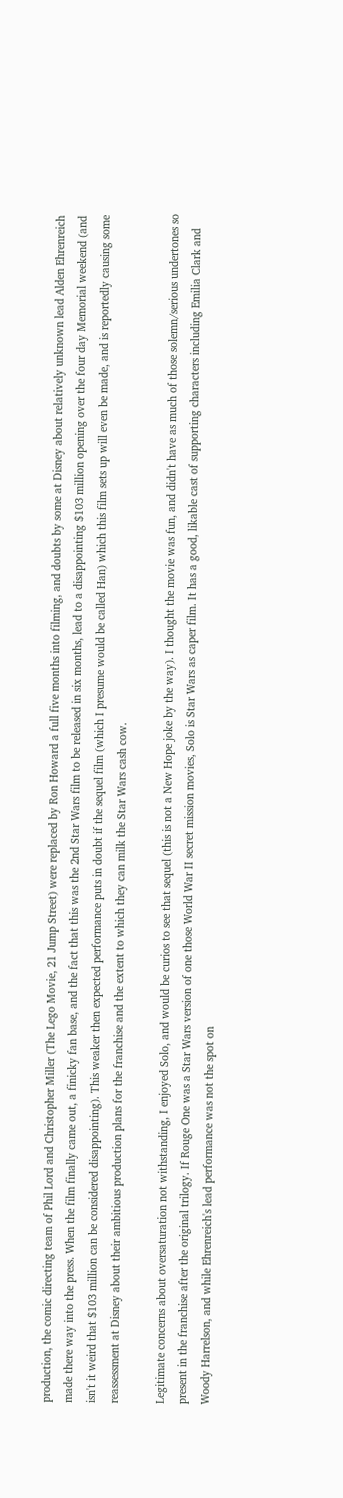production, the comic directing team of Phil Lord and Christopher Miller (The Lego Movie, 21 Jump Street) were replaced by Ron Howard a full five months into filming, and doubts by some at Disney about relatively unknown lead Alden Ehrenreich made there way into the press. When the film finally came out, a finicky fan base, and the fact that this was the 2nd Star Wars film to be released in six months, lead to a disappointing $103 million opening over the four day Memorial weekend (and isn't it weird that $103 million can be considered disappointing). This weaker then expected performance puts in doubt if the sequel film (which I presume would be called Han) which this film sets up will even be made, and is reportedly causing some reassessment at Disney about their ambitious production plans for the franchise and the extent to which they can milk the Star Wars cash cow.

Legitimate concerns about oversaturation not withstanding, I enjoyed Solo, and would be curios to see that sequel (this is not a New Hope joke by the way). I thought the movie was fun, and didn't have as much of those solemn/serious undertones so present in the franchise after the original trilogy. If Rouge One was a Star Wars version of one those World War II secret mission movies, Solo is Star Wars as caper film. It has a good, likable cast of supporting characters including Emilia Clark and Woody Harrelson, and while Ehrenreich's lead performance was not the spot on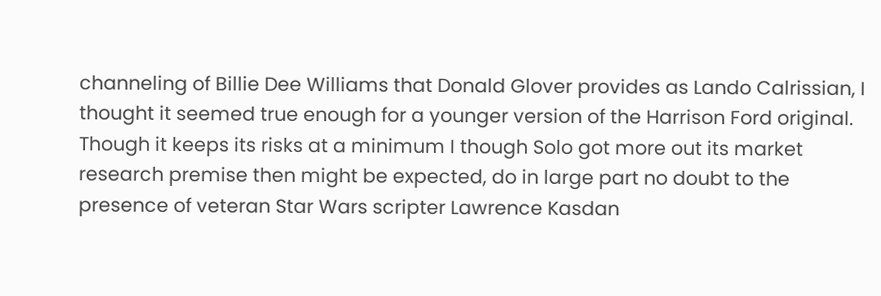channeling of Billie Dee Williams that Donald Glover provides as Lando Calrissian, I thought it seemed true enough for a younger version of the Harrison Ford original. Though it keeps its risks at a minimum I though Solo got more out its market research premise then might be expected, do in large part no doubt to the presence of veteran Star Wars scripter Lawrence Kasdan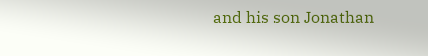and his son Jonathan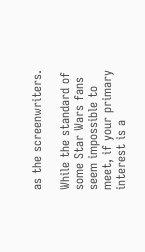as the screenwriters.

While the standard of some Star Wars fans seem impossible to meet, if your primary interest is a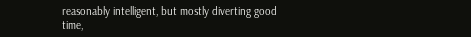reasonably intelligent, but mostly diverting good time,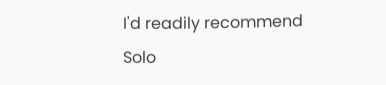I'd readily recommend Solo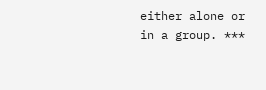either alone or in a group. ***